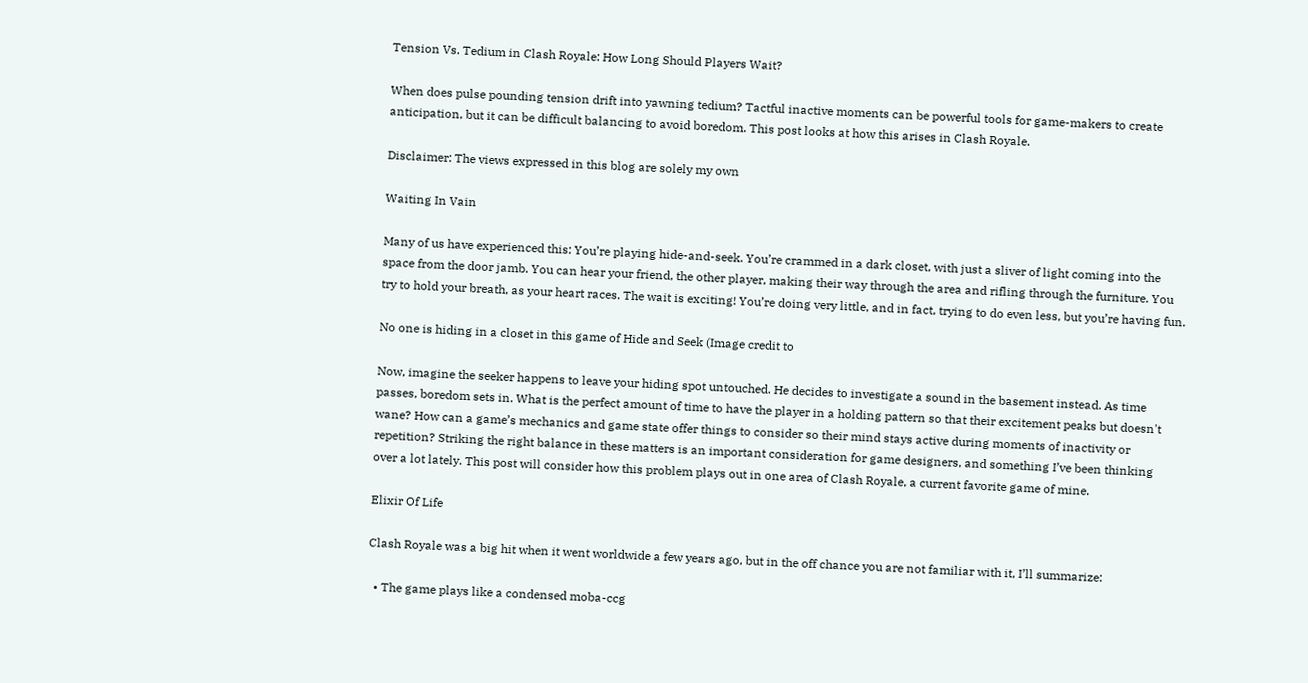Tension Vs. Tedium in Clash Royale: How Long Should Players Wait?

When does pulse pounding tension drift into yawning tedium? Tactful inactive moments can be powerful tools for game-makers to create anticipation, but it can be difficult balancing to avoid boredom. This post looks at how this arises in Clash Royale.

Disclaimer: The views expressed in this blog are solely my own

Waiting In Vain

Many of us have experienced this: You’re playing hide-and-seek. You’re crammed in a dark closet, with just a sliver of light coming into the space from the door jamb. You can hear your friend, the other player, making their way through the area and rifling through the furniture. You try to hold your breath, as your heart races. The wait is exciting! You’re doing very little, and in fact, trying to do even less, but you’re having fun.

No one is hiding in a closet in this game of Hide and Seek (Image credit to

Now, imagine the seeker happens to leave your hiding spot untouched. He decides to investigate a sound in the basement instead. As time passes, boredom sets in. What is the perfect amount of time to have the player in a holding pattern so that their excitement peaks but doesn't wane? How can a game’s mechanics and game state offer things to consider so their mind stays active during moments of inactivity or repetition? Striking the right balance in these matters is an important consideration for game designers, and something I’ve been thinking over a lot lately. This post will consider how this problem plays out in one area of Clash Royale, a current favorite game of mine.

Elixir Of Life

Clash Royale was a big hit when it went worldwide a few years ago, but in the off chance you are not familiar with it, I’ll summarize:

  • The game plays like a condensed moba-ccg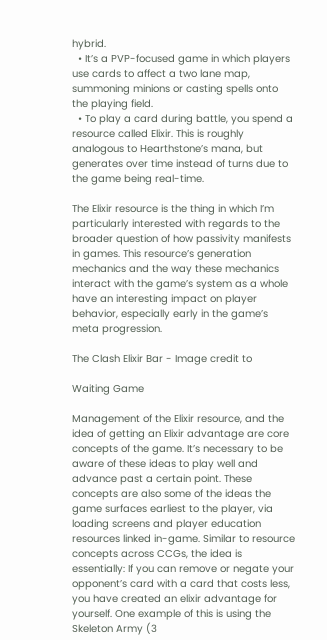hybrid.
  • It’s a PVP-focused game in which players use cards to affect a two lane map, summoning minions or casting spells onto the playing field.
  • To play a card during battle, you spend a resource called Elixir. This is roughly analogous to Hearthstone’s mana, but generates over time instead of turns due to the game being real-time.

The Elixir resource is the thing in which I’m particularly interested with regards to the broader question of how passivity manifests in games. This resource’s generation mechanics and the way these mechanics interact with the game’s system as a whole have an interesting impact on player behavior, especially early in the game’s meta progression.

The Clash Elixir Bar - Image credit to

Waiting Game

Management of the Elixir resource, and the idea of getting an Elixir advantage are core concepts of the game. It’s necessary to be aware of these ideas to play well and advance past a certain point. These concepts are also some of the ideas the game surfaces earliest to the player, via loading screens and player education resources linked in-game. Similar to resource concepts across CCGs, the idea is essentially: If you can remove or negate your opponent’s card with a card that costs less, you have created an elixir advantage for yourself. One example of this is using the Skeleton Army (3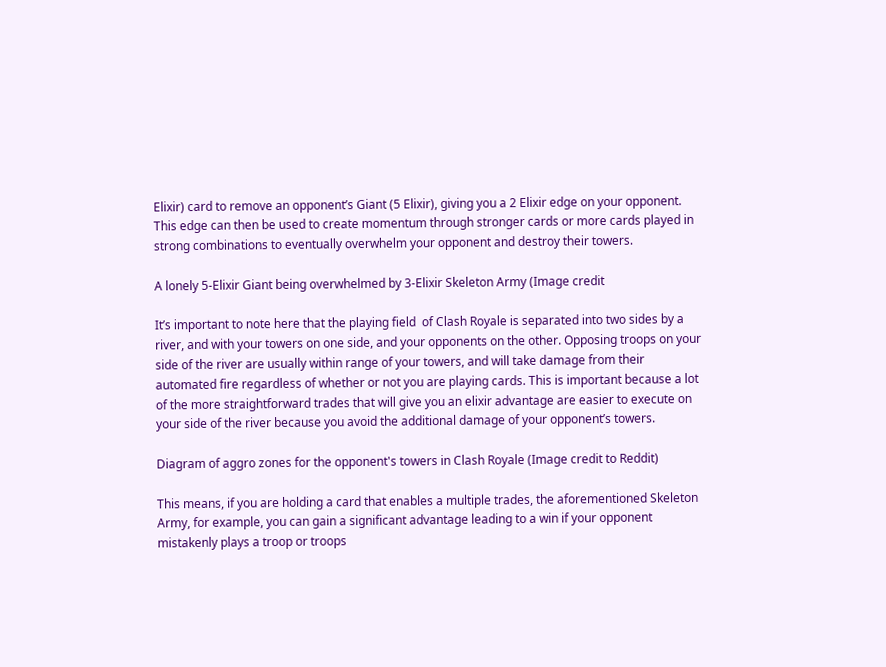Elixir) card to remove an opponent’s Giant (5 Elixir), giving you a 2 Elixir edge on your opponent. This edge can then be used to create momentum through stronger cards or more cards played in strong combinations to eventually overwhelm your opponent and destroy their towers.

A lonely 5-Elixir Giant being overwhelmed by 3-Elixir Skeleton Army (Image credit

It’s important to note here that the playing field  of Clash Royale is separated into two sides by a river, and with your towers on one side, and your opponents on the other. Opposing troops on your side of the river are usually within range of your towers, and will take damage from their automated fire regardless of whether or not you are playing cards. This is important because a lot of the more straightforward trades that will give you an elixir advantage are easier to execute on your side of the river because you avoid the additional damage of your opponent’s towers.

Diagram of aggro zones for the opponent's towers in Clash Royale (Image credit to Reddit)

This means, if you are holding a card that enables a multiple trades, the aforementioned Skeleton Army, for example, you can gain a significant advantage leading to a win if your opponent mistakenly plays a troop or troops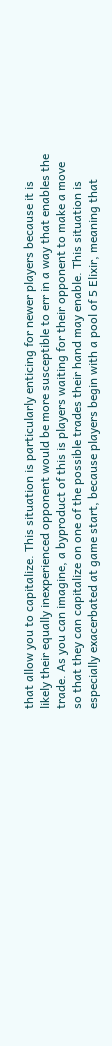that allow you to capitalize. This situation is particularly enticing for newer players because it is likely their equally inexperienced opponent would be more susceptible to err in a way that enables the trade. As you can imagine, a byproduct of this is players waiting for their opponent to make a move so that they can capitalize on one of the possible trades their hand may enable. This situation is especially exacerbated at game start, because players begin with a pool of 5 Elixir, meaning that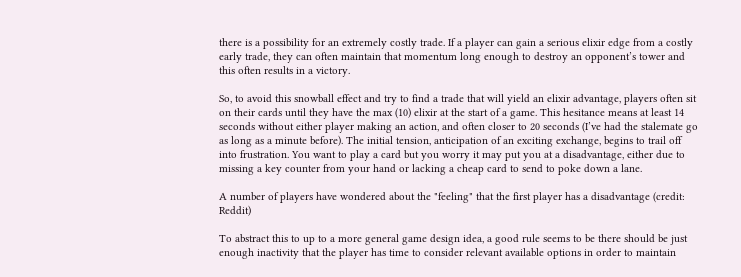there is a possibility for an extremely costly trade. If a player can gain a serious elixir edge from a costly early trade, they can often maintain that momentum long enough to destroy an opponent’s tower and this often results in a victory.

So, to avoid this snowball effect and try to find a trade that will yield an elixir advantage, players often sit on their cards until they have the max (10) elixir at the start of a game. This hesitance means at least 14 seconds without either player making an action, and often closer to 20 seconds (I’ve had the stalemate go as long as a minute before). The initial tension, anticipation of an exciting exchange, begins to trail off into frustration. You want to play a card but you worry it may put you at a disadvantage, either due to missing a key counter from your hand or lacking a cheap card to send to poke down a lane.

A number of players have wondered about the "feeling" that the first player has a disadvantage (credit: Reddit)

To abstract this to up to a more general game design idea, a good rule seems to be there should be just enough inactivity that the player has time to consider relevant available options in order to maintain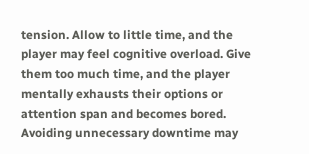tension. Allow to little time, and the player may feel cognitive overload. Give them too much time, and the player mentally exhausts their options or attention span and becomes bored. Avoiding unnecessary downtime may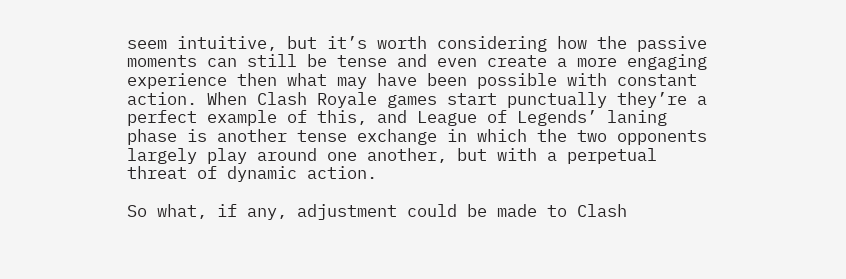seem intuitive, but it’s worth considering how the passive moments can still be tense and even create a more engaging experience then what may have been possible with constant action. When Clash Royale games start punctually they’re a perfect example of this, and League of Legends’ laning phase is another tense exchange in which the two opponents largely play around one another, but with a perpetual threat of dynamic action.

So what, if any, adjustment could be made to Clash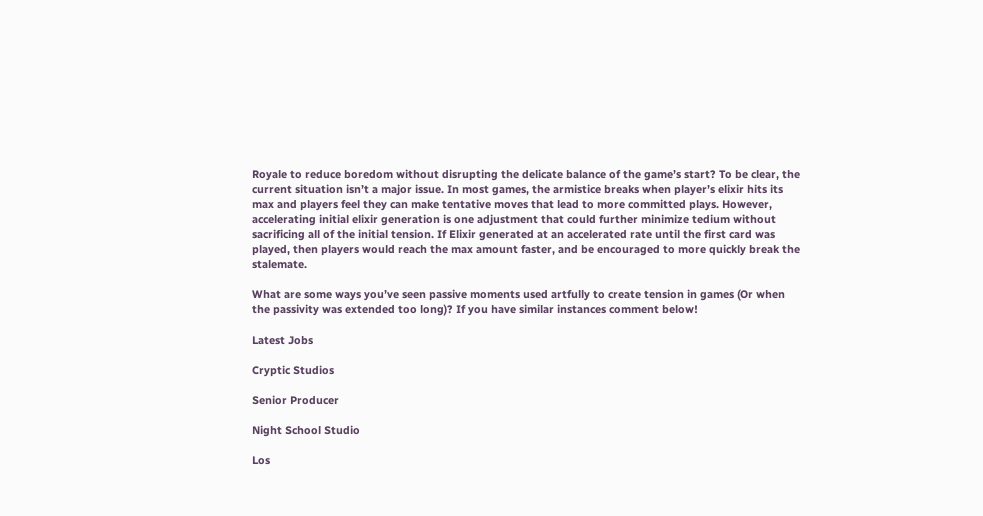Royale to reduce boredom without disrupting the delicate balance of the game’s start? To be clear, the current situation isn’t a major issue. In most games, the armistice breaks when player’s elixir hits its max and players feel they can make tentative moves that lead to more committed plays. However, accelerating initial elixir generation is one adjustment that could further minimize tedium without sacrificing all of the initial tension. If Elixir generated at an accelerated rate until the first card was played, then players would reach the max amount faster, and be encouraged to more quickly break the stalemate.

What are some ways you’ve seen passive moments used artfully to create tension in games (Or when the passivity was extended too long)? If you have similar instances comment below!

Latest Jobs

Cryptic Studios

Senior Producer

Night School Studio

Los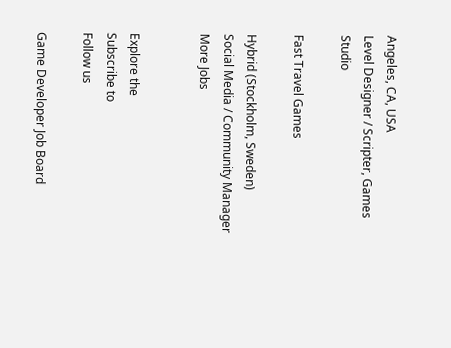Angeles, CA, USA
Level Designer / Scripter, Games Studio

Fast Travel Games

Hybrid (Stockholm, Sweden)
Social Media / Community Manager
More Jobs


Explore the
Subscribe to
Follow us

Game Developer Job Board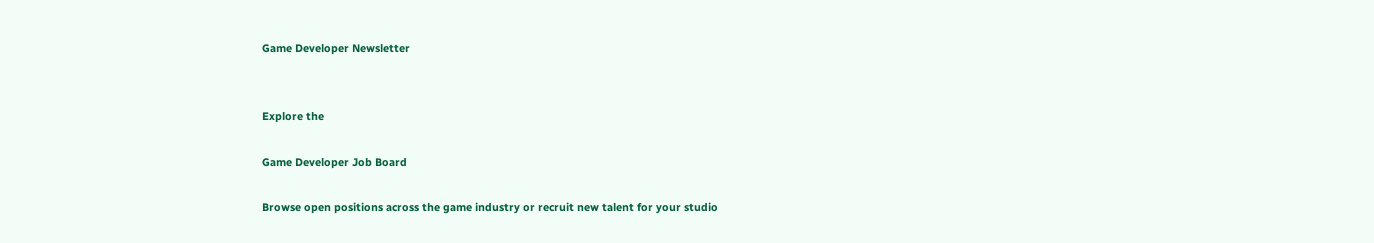Game Developer Newsletter


Explore the

Game Developer Job Board

Browse open positions across the game industry or recruit new talent for your studio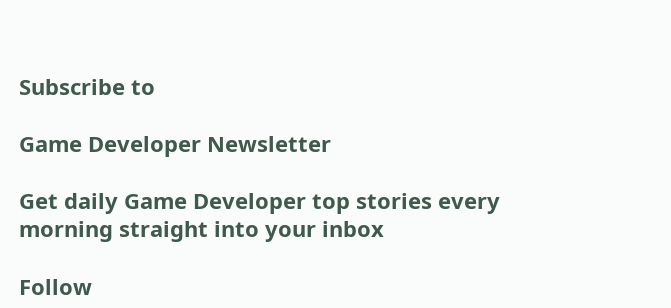Subscribe to

Game Developer Newsletter

Get daily Game Developer top stories every morning straight into your inbox

Follow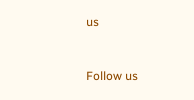us


Follow us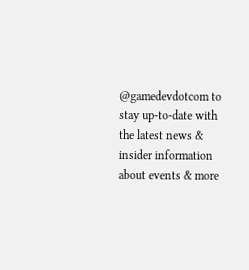@gamedevdotcom to stay up-to-date with the latest news & insider information about events & more